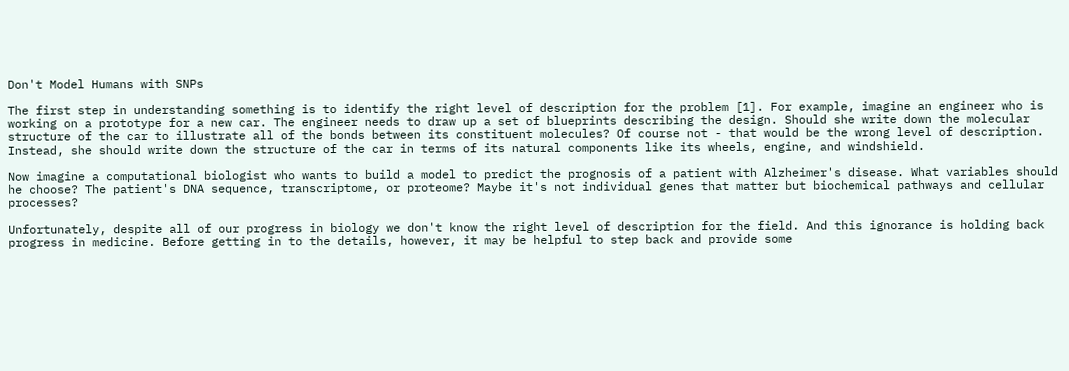Don't Model Humans with SNPs

The first step in understanding something is to identify the right level of description for the problem [1]. For example, imagine an engineer who is working on a prototype for a new car. The engineer needs to draw up a set of blueprints describing the design. Should she write down the molecular structure of the car to illustrate all of the bonds between its constituent molecules? Of course not - that would be the wrong level of description. Instead, she should write down the structure of the car in terms of its natural components like its wheels, engine, and windshield.

Now imagine a computational biologist who wants to build a model to predict the prognosis of a patient with Alzheimer's disease. What variables should he choose? The patient's DNA sequence, transcriptome, or proteome? Maybe it's not individual genes that matter but biochemical pathways and cellular processes?

Unfortunately, despite all of our progress in biology we don't know the right level of description for the field. And this ignorance is holding back progress in medicine. Before getting in to the details, however, it may be helpful to step back and provide some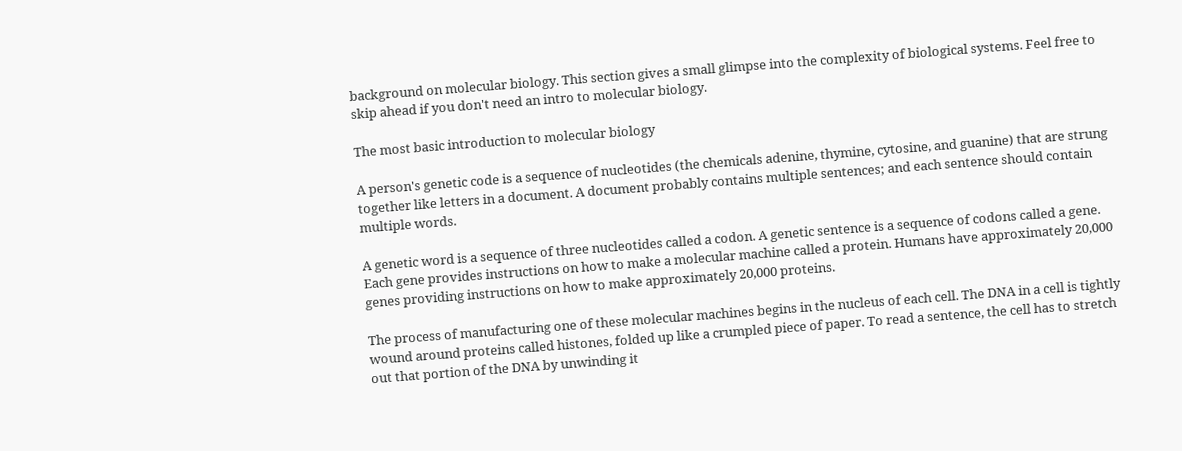background on molecular biology. This section gives a small glimpse into the complexity of biological systems. Feel free to skip ahead if you don't need an intro to molecular biology.

The most basic introduction to molecular biology

A person's genetic code is a sequence of nucleotides (the chemicals adenine, thymine, cytosine, and guanine) that are strung together like letters in a document. A document probably contains multiple sentences; and each sentence should contain multiple words.

A genetic word is a sequence of three nucleotides called a codon. A genetic sentence is a sequence of codons called a gene. Each gene provides instructions on how to make a molecular machine called a protein. Humans have approximately 20,000 genes providing instructions on how to make approximately 20,000 proteins.

The process of manufacturing one of these molecular machines begins in the nucleus of each cell. The DNA in a cell is tightly wound around proteins called histones, folded up like a crumpled piece of paper. To read a sentence, the cell has to stretch out that portion of the DNA by unwinding it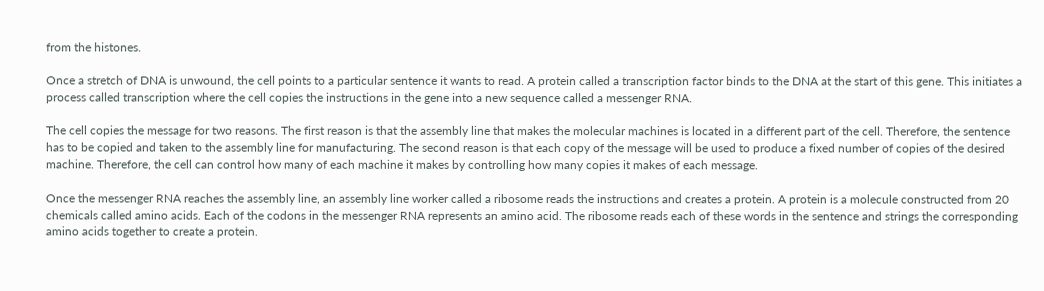from the histones.

Once a stretch of DNA is unwound, the cell points to a particular sentence it wants to read. A protein called a transcription factor binds to the DNA at the start of this gene. This initiates a process called transcription where the cell copies the instructions in the gene into a new sequence called a messenger RNA.

The cell copies the message for two reasons. The first reason is that the assembly line that makes the molecular machines is located in a different part of the cell. Therefore, the sentence has to be copied and taken to the assembly line for manufacturing. The second reason is that each copy of the message will be used to produce a fixed number of copies of the desired machine. Therefore, the cell can control how many of each machine it makes by controlling how many copies it makes of each message.

Once the messenger RNA reaches the assembly line, an assembly line worker called a ribosome reads the instructions and creates a protein. A protein is a molecule constructed from 20 chemicals called amino acids. Each of the codons in the messenger RNA represents an amino acid. The ribosome reads each of these words in the sentence and strings the corresponding amino acids together to create a protein.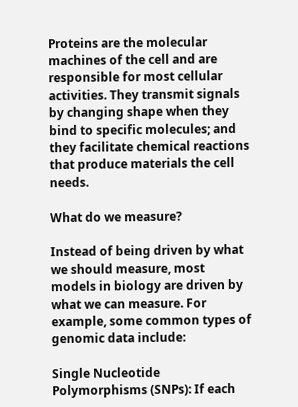Proteins are the molecular machines of the cell and are responsible for most cellular activities. They transmit signals by changing shape when they bind to specific molecules; and they facilitate chemical reactions that produce materials the cell needs.

What do we measure?

Instead of being driven by what we should measure, most models in biology are driven by what we can measure. For example, some common types of genomic data include:

Single Nucleotide Polymorphisms (SNPs): If each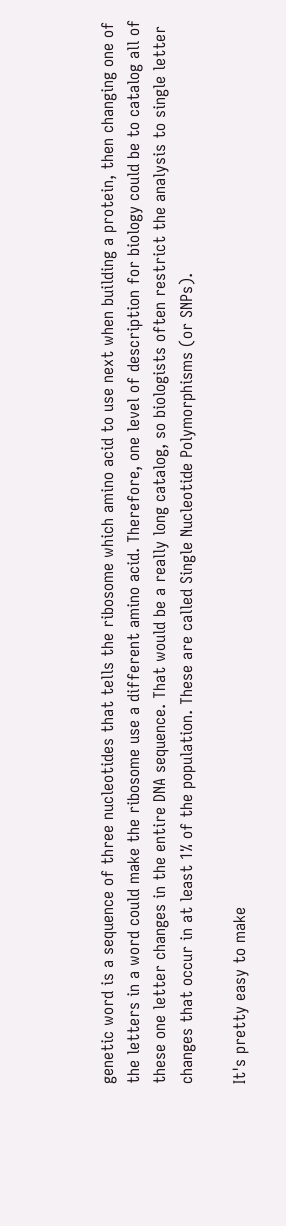genetic word is a sequence of three nucleotides that tells the ribosome which amino acid to use next when building a protein, then changing one of the letters in a word could make the ribosome use a different amino acid. Therefore, one level of description for biology could be to catalog all of these one letter changes in the entire DNA sequence. That would be a really long catalog, so biologists often restrict the analysis to single letter changes that occur in at least 1% of the population. These are called Single Nucleotide Polymorphisms (or SNPs).

It's pretty easy to make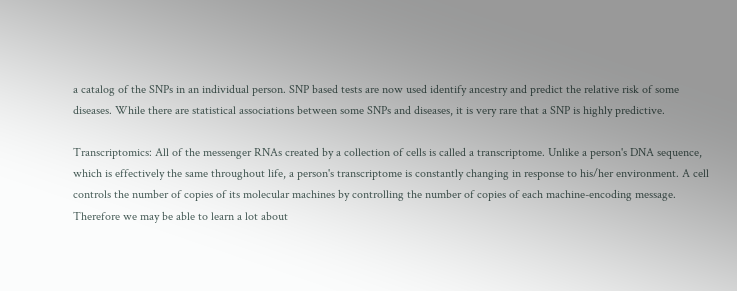a catalog of the SNPs in an individual person. SNP based tests are now used identify ancestry and predict the relative risk of some diseases. While there are statistical associations between some SNPs and diseases, it is very rare that a SNP is highly predictive.

Transcriptomics: All of the messenger RNAs created by a collection of cells is called a transcriptome. Unlike a person's DNA sequence, which is effectively the same throughout life, a person's transcriptome is constantly changing in response to his/her environment. A cell controls the number of copies of its molecular machines by controlling the number of copies of each machine-encoding message. Therefore we may be able to learn a lot about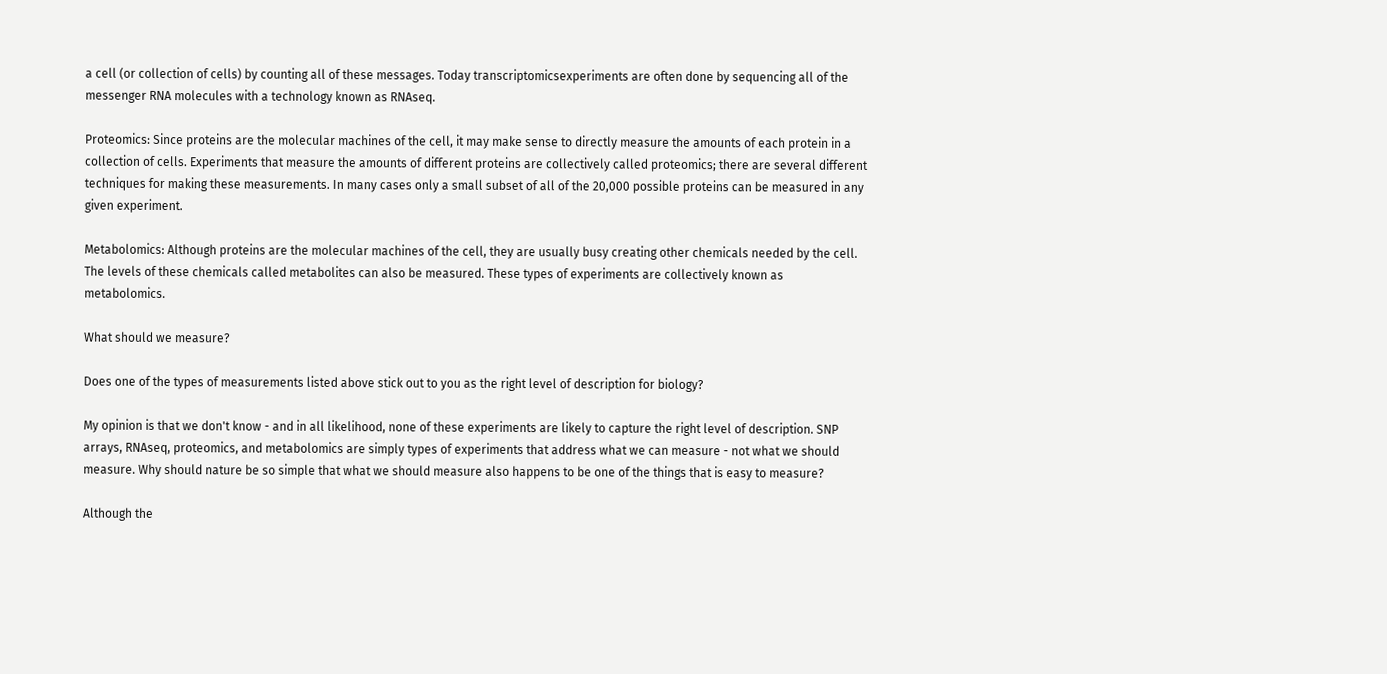a cell (or collection of cells) by counting all of these messages. Today transcriptomicsexperiments are often done by sequencing all of the messenger RNA molecules with a technology known as RNAseq.

Proteomics: Since proteins are the molecular machines of the cell, it may make sense to directly measure the amounts of each protein in a collection of cells. Experiments that measure the amounts of different proteins are collectively called proteomics; there are several different techniques for making these measurements. In many cases only a small subset of all of the 20,000 possible proteins can be measured in any given experiment.

Metabolomics: Although proteins are the molecular machines of the cell, they are usually busy creating other chemicals needed by the cell. The levels of these chemicals called metabolites can also be measured. These types of experiments are collectively known as metabolomics.

What should we measure?

Does one of the types of measurements listed above stick out to you as the right level of description for biology?

My opinion is that we don't know - and in all likelihood, none of these experiments are likely to capture the right level of description. SNP arrays, RNAseq, proteomics, and metabolomics are simply types of experiments that address what we can measure - not what we should measure. Why should nature be so simple that what we should measure also happens to be one of the things that is easy to measure?

Although the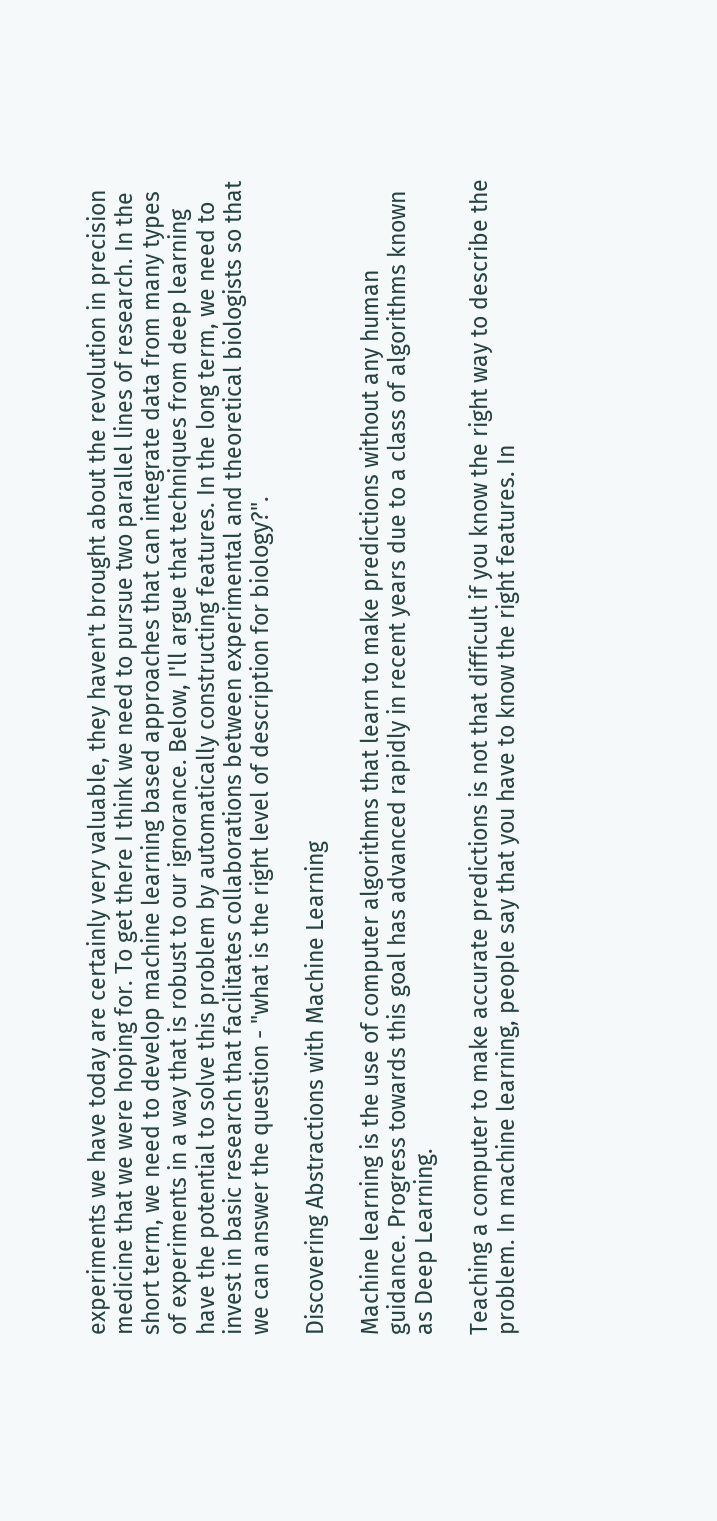experiments we have today are certainly very valuable, they haven't brought about the revolution in precision medicine that we were hoping for. To get there I think we need to pursue two parallel lines of research. In the short term, we need to develop machine learning based approaches that can integrate data from many types of experiments in a way that is robust to our ignorance. Below, I'll argue that techniques from deep learning have the potential to solve this problem by automatically constructing features. In the long term, we need to invest in basic research that facilitates collaborations between experimental and theoretical biologists so that we can answer the question - "what is the right level of description for biology?".

Discovering Abstractions with Machine Learning

Machine learning is the use of computer algorithms that learn to make predictions without any human guidance. Progress towards this goal has advanced rapidly in recent years due to a class of algorithms known as Deep Learning.

Teaching a computer to make accurate predictions is not that difficult if you know the right way to describe the problem. In machine learning, people say that you have to know the right features. In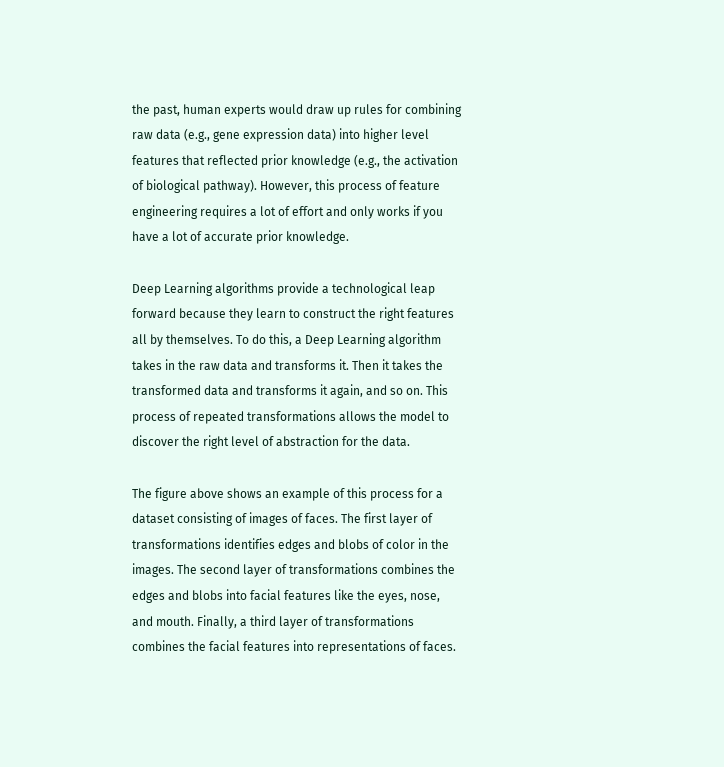the past, human experts would draw up rules for combining raw data (e.g., gene expression data) into higher level features that reflected prior knowledge (e.g., the activation of biological pathway). However, this process of feature engineering requires a lot of effort and only works if you have a lot of accurate prior knowledge.

Deep Learning algorithms provide a technological leap forward because they learn to construct the right features all by themselves. To do this, a Deep Learning algorithm takes in the raw data and transforms it. Then it takes the transformed data and transforms it again, and so on. This process of repeated transformations allows the model to discover the right level of abstraction for the data.

The figure above shows an example of this process for a dataset consisting of images of faces. The first layer of transformations identifies edges and blobs of color in the images. The second layer of transformations combines the edges and blobs into facial features like the eyes, nose, and mouth. Finally, a third layer of transformations combines the facial features into representations of faces.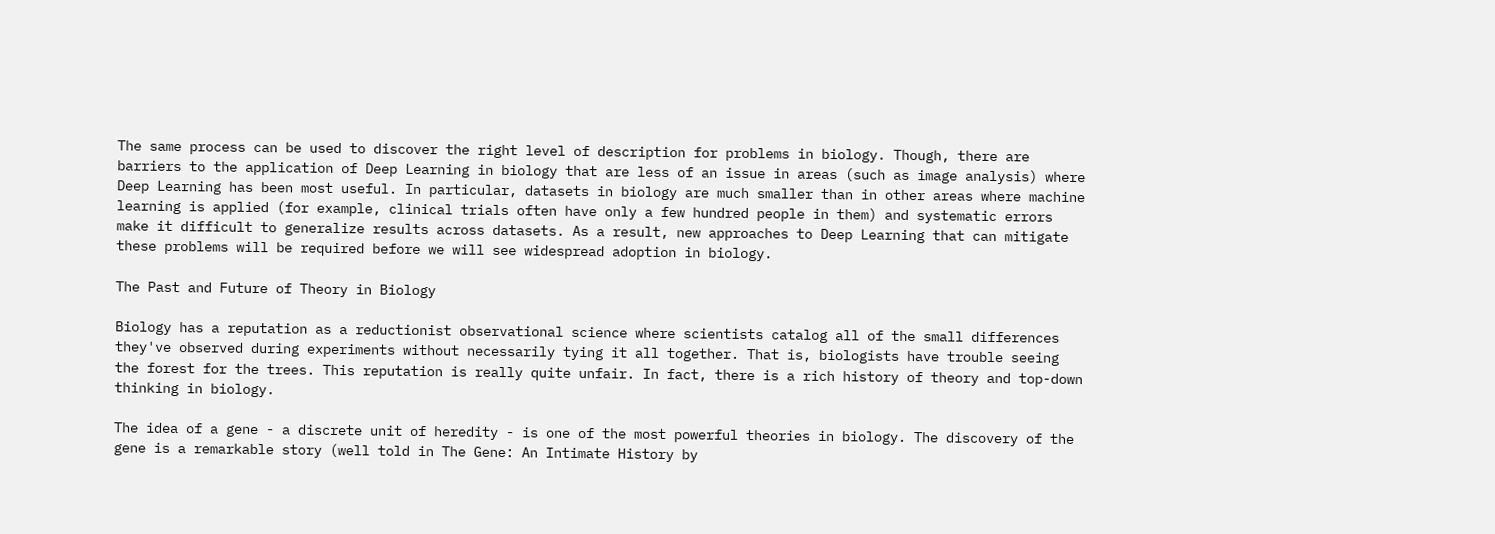The same process can be used to discover the right level of description for problems in biology. Though, there are barriers to the application of Deep Learning in biology that are less of an issue in areas (such as image analysis) where Deep Learning has been most useful. In particular, datasets in biology are much smaller than in other areas where machine learning is applied (for example, clinical trials often have only a few hundred people in them) and systematic errors make it difficult to generalize results across datasets. As a result, new approaches to Deep Learning that can mitigate these problems will be required before we will see widespread adoption in biology.

The Past and Future of Theory in Biology

Biology has a reputation as a reductionist observational science where scientists catalog all of the small differences they've observed during experiments without necessarily tying it all together. That is, biologists have trouble seeing the forest for the trees. This reputation is really quite unfair. In fact, there is a rich history of theory and top-down thinking in biology.

The idea of a gene - a discrete unit of heredity - is one of the most powerful theories in biology. The discovery of the gene is a remarkable story (well told in The Gene: An Intimate History by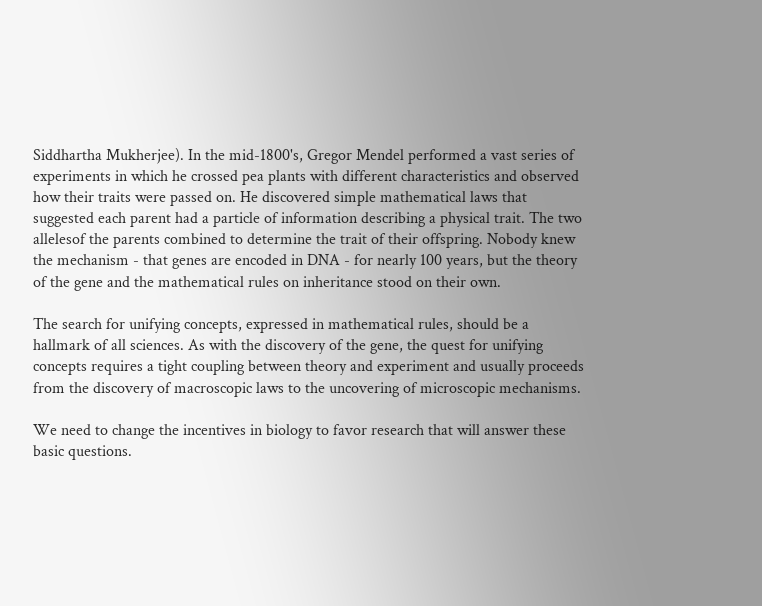Siddhartha Mukherjee). In the mid-1800's, Gregor Mendel performed a vast series of experiments in which he crossed pea plants with different characteristics and observed how their traits were passed on. He discovered simple mathematical laws that suggested each parent had a particle of information describing a physical trait. The two allelesof the parents combined to determine the trait of their offspring. Nobody knew the mechanism - that genes are encoded in DNA - for nearly 100 years, but the theory of the gene and the mathematical rules on inheritance stood on their own.

The search for unifying concepts, expressed in mathematical rules, should be a hallmark of all sciences. As with the discovery of the gene, the quest for unifying concepts requires a tight coupling between theory and experiment and usually proceeds from the discovery of macroscopic laws to the uncovering of microscopic mechanisms.

We need to change the incentives in biology to favor research that will answer these basic questions.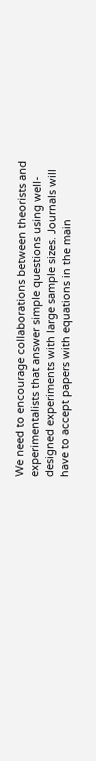We need to encourage collaborations between theorists and experimentalists that answer simple questions using well-designed experiments with large sample sizes. Journals will have to accept papers with equations in the main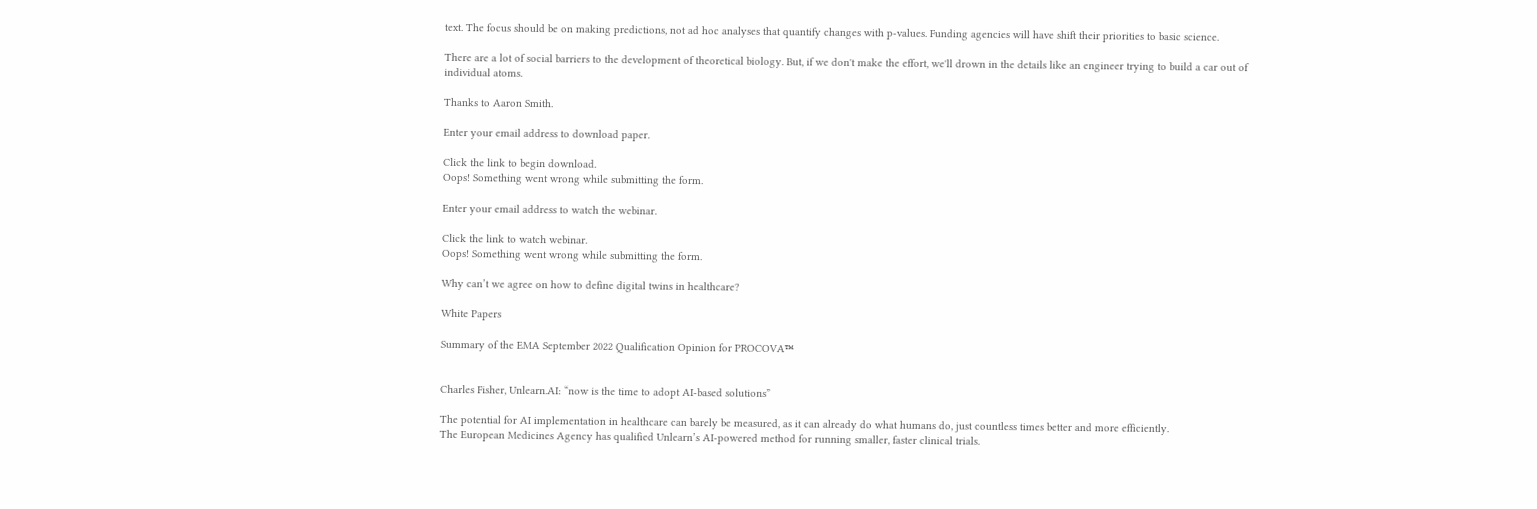text. The focus should be on making predictions, not ad hoc analyses that quantify changes with p-values. Funding agencies will have shift their priorities to basic science.

There are a lot of social barriers to the development of theoretical biology. But, if we don't make the effort, we'll drown in the details like an engineer trying to build a car out of individual atoms.

Thanks to Aaron Smith.

Enter your email address to download paper.

Click the link to begin download.
Oops! Something went wrong while submitting the form.

Enter your email address to watch the webinar.

Click the link to watch webinar.
Oops! Something went wrong while submitting the form.

Why can’t we agree on how to define digital twins in healthcare?

White Papers

Summary of the EMA September 2022 Qualification Opinion for PROCOVA™


Charles Fisher, Unlearn.AI: “now is the time to adopt AI-based solutions”

The potential for AI implementation in healthcare can barely be measured, as it can already do what humans do, just countless times better and more efficiently.
The European Medicines Agency has qualified Unlearn’s AI-powered method for running smaller, faster clinical trials.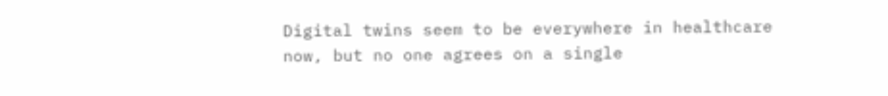Digital twins seem to be everywhere in healthcare now, but no one agrees on a single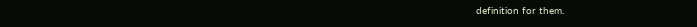definition for them.